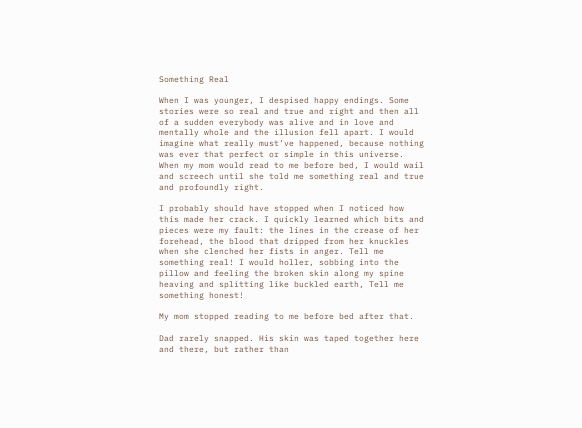Something Real

When I was younger, I despised happy endings. Some stories were so real and true and right and then all of a sudden everybody was alive and in love and mentally whole and the illusion fell apart. I would imagine what really must’ve happened, because nothing was ever that perfect or simple in this universe. When my mom would read to me before bed, I would wail and screech until she told me something real and true and profoundly right.

I probably should have stopped when I noticed how this made her crack. I quickly learned which bits and pieces were my fault: the lines in the crease of her forehead, the blood that dripped from her knuckles when she clenched her fists in anger. Tell me something real! I would holler, sobbing into the pillow and feeling the broken skin along my spine heaving and splitting like buckled earth, Tell me something honest!

My mom stopped reading to me before bed after that.

Dad rarely snapped. His skin was taped together here and there, but rather than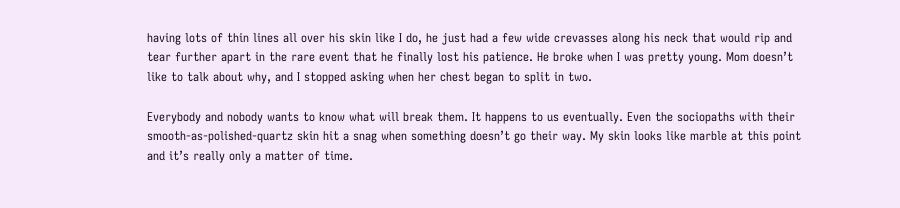having lots of thin lines all over his skin like I do, he just had a few wide crevasses along his neck that would rip and tear further apart in the rare event that he finally lost his patience. He broke when I was pretty young. Mom doesn’t like to talk about why, and I stopped asking when her chest began to split in two.

Everybody and nobody wants to know what will break them. It happens to us eventually. Even the sociopaths with their smooth-as-polished-quartz skin hit a snag when something doesn’t go their way. My skin looks like marble at this point and it’s really only a matter of time.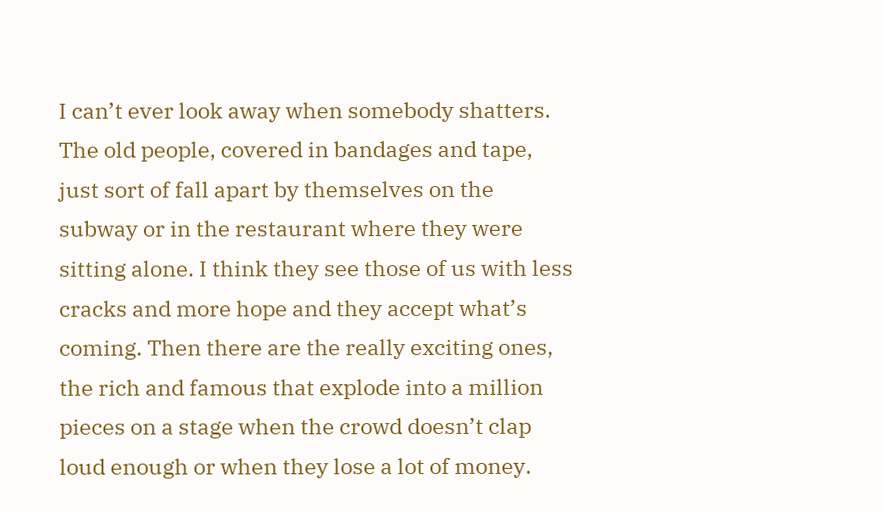I can’t ever look away when somebody shatters. The old people, covered in bandages and tape, just sort of fall apart by themselves on the subway or in the restaurant where they were sitting alone. I think they see those of us with less cracks and more hope and they accept what’s coming. Then there are the really exciting ones, the rich and famous that explode into a million pieces on a stage when the crowd doesn’t clap loud enough or when they lose a lot of money.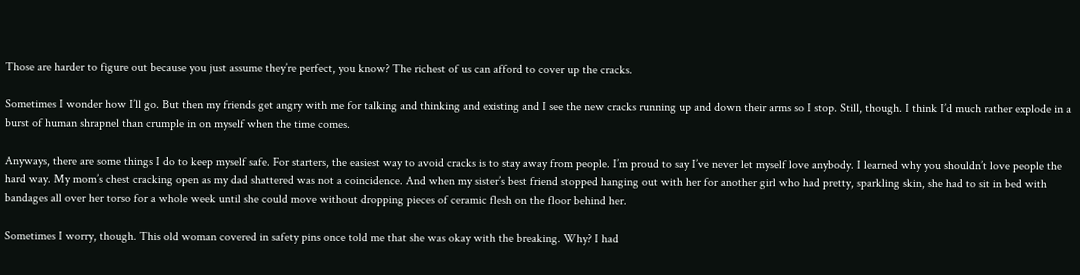Those are harder to figure out because you just assume they’re perfect, you know? The richest of us can afford to cover up the cracks.

Sometimes I wonder how I’ll go. But then my friends get angry with me for talking and thinking and existing and I see the new cracks running up and down their arms so I stop. Still, though. I think I’d much rather explode in a burst of human shrapnel than crumple in on myself when the time comes.

Anyways, there are some things I do to keep myself safe. For starters, the easiest way to avoid cracks is to stay away from people. I’m proud to say I’ve never let myself love anybody. I learned why you shouldn’t love people the hard way. My mom’s chest cracking open as my dad shattered was not a coincidence. And when my sister’s best friend stopped hanging out with her for another girl who had pretty, sparkling skin, she had to sit in bed with bandages all over her torso for a whole week until she could move without dropping pieces of ceramic flesh on the floor behind her.

Sometimes I worry, though. This old woman covered in safety pins once told me that she was okay with the breaking. Why? I had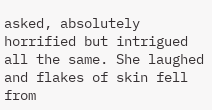asked, absolutely horrified but intrigued all the same. She laughed and flakes of skin fell from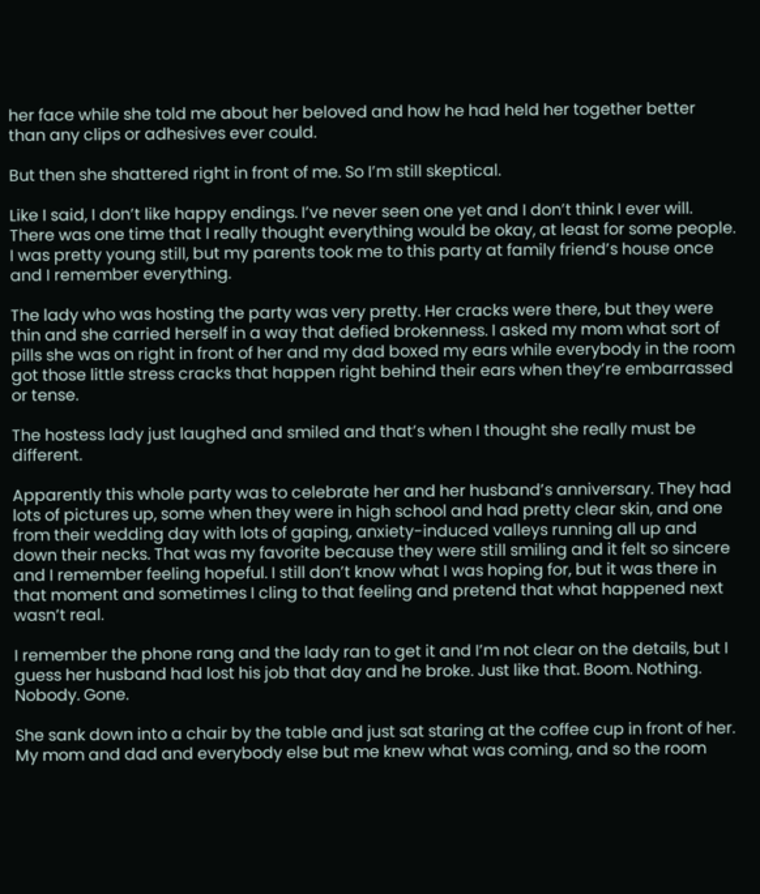her face while she told me about her beloved and how he had held her together better than any clips or adhesives ever could.

But then she shattered right in front of me. So I’m still skeptical.

Like I said, I don’t like happy endings. I’ve never seen one yet and I don’t think I ever will. There was one time that I really thought everything would be okay, at least for some people. I was pretty young still, but my parents took me to this party at family friend’s house once and I remember everything.

The lady who was hosting the party was very pretty. Her cracks were there, but they were thin and she carried herself in a way that defied brokenness. I asked my mom what sort of pills she was on right in front of her and my dad boxed my ears while everybody in the room got those little stress cracks that happen right behind their ears when they’re embarrassed or tense.

The hostess lady just laughed and smiled and that’s when I thought she really must be different.

Apparently this whole party was to celebrate her and her husband’s anniversary. They had lots of pictures up, some when they were in high school and had pretty clear skin, and one from their wedding day with lots of gaping, anxiety-induced valleys running all up and down their necks. That was my favorite because they were still smiling and it felt so sincere and I remember feeling hopeful. I still don’t know what I was hoping for, but it was there in that moment and sometimes I cling to that feeling and pretend that what happened next wasn’t real.

I remember the phone rang and the lady ran to get it and I’m not clear on the details, but I guess her husband had lost his job that day and he broke. Just like that. Boom. Nothing. Nobody. Gone.

She sank down into a chair by the table and just sat staring at the coffee cup in front of her. My mom and dad and everybody else but me knew what was coming, and so the room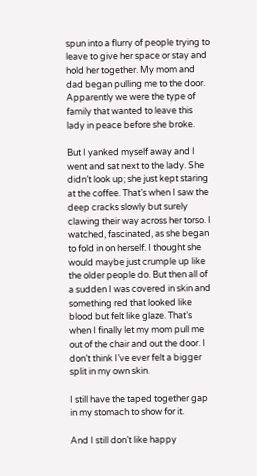spun into a flurry of people trying to leave to give her space or stay and hold her together. My mom and dad began pulling me to the door. Apparently we were the type of family that wanted to leave this lady in peace before she broke.

But I yanked myself away and I went and sat next to the lady. She didn’t look up; she just kept staring at the coffee. That’s when I saw the deep cracks slowly but surely clawing their way across her torso. I watched, fascinated, as she began to fold in on herself. I thought she would maybe just crumple up like the older people do. But then all of a sudden I was covered in skin and something red that looked like blood but felt like glaze. That’s when I finally let my mom pull me out of the chair and out the door. I don’t think I’ve ever felt a bigger split in my own skin.

I still have the taped together gap in my stomach to show for it.

And I still don’t like happy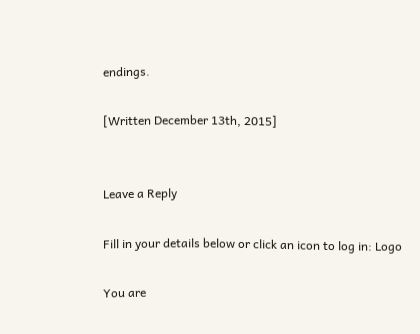endings.

[Written December 13th, 2015]


Leave a Reply

Fill in your details below or click an icon to log in: Logo

You are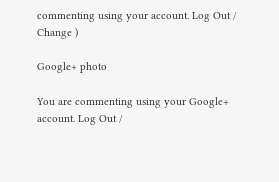commenting using your account. Log Out /  Change )

Google+ photo

You are commenting using your Google+ account. Log Out /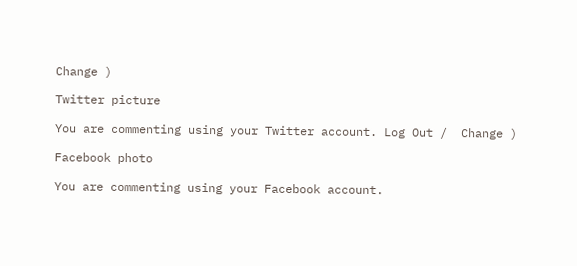Change )

Twitter picture

You are commenting using your Twitter account. Log Out /  Change )

Facebook photo

You are commenting using your Facebook account.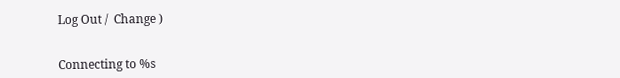Log Out /  Change )


Connecting to %s